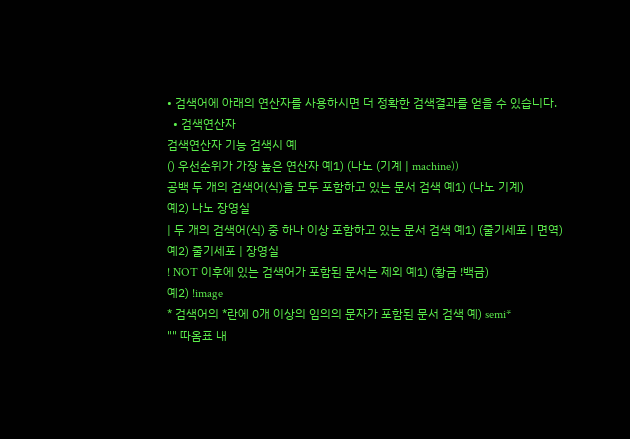• 검색어에 아래의 연산자를 사용하시면 더 정확한 검색결과를 얻을 수 있습니다.
  • 검색연산자
검색연산자 기능 검색시 예
() 우선순위가 가장 높은 연산자 예1) (나노 (기계 | machine))
공백 두 개의 검색어(식)을 모두 포함하고 있는 문서 검색 예1) (나노 기계)
예2) 나노 장영실
| 두 개의 검색어(식) 중 하나 이상 포함하고 있는 문서 검색 예1) (줄기세포 | 면역)
예2) 줄기세포 | 장영실
! NOT 이후에 있는 검색어가 포함된 문서는 제외 예1) (황금 !백금)
예2) !image
* 검색어의 *란에 0개 이상의 임의의 문자가 포함된 문서 검색 예) semi*
"" 따옴표 내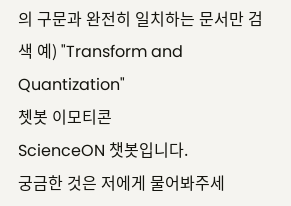의 구문과 완전히 일치하는 문서만 검색 예) "Transform and Quantization"
쳇봇 이모티콘
ScienceON 챗봇입니다.
궁금한 것은 저에게 물어봐주세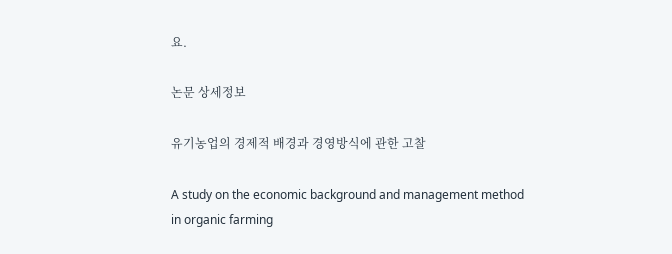요.

논문 상세정보

유기농업의 경제적 배경과 경영방식에 관한 고찰

A study on the economic background and management method in organic farming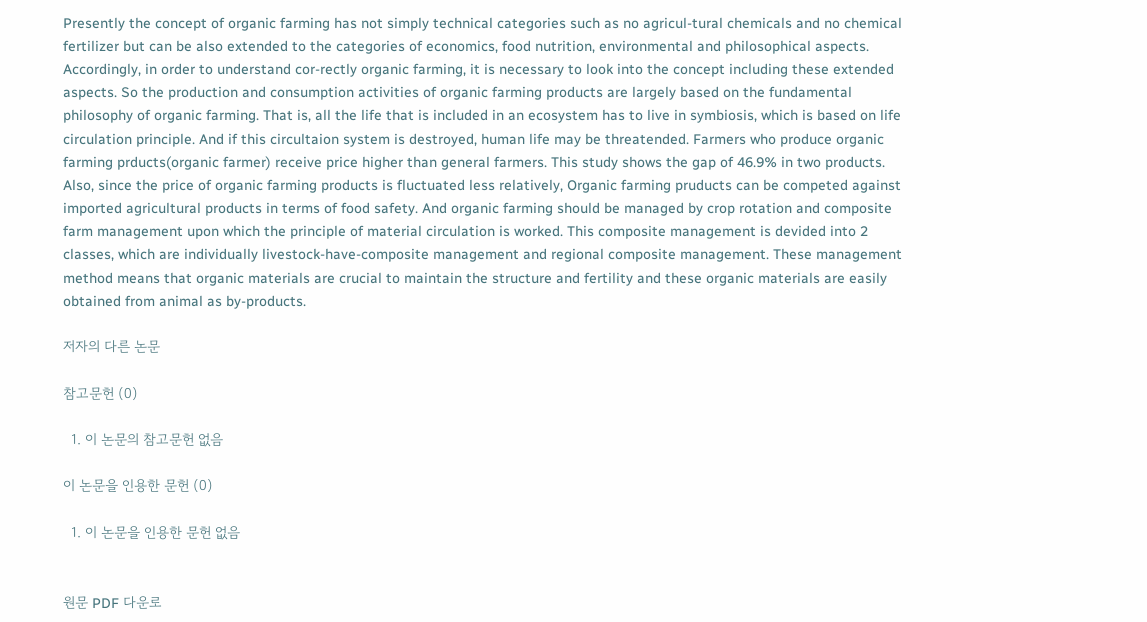Presently the concept of organic farming has not simply technical categories such as no agricul-tural chemicals and no chemical fertilizer but can be also extended to the categories of economics, food nutrition, environmental and philosophical aspects. Accordingly, in order to understand cor-rectly organic farming, it is necessary to look into the concept including these extended aspects. So the production and consumption activities of organic farming products are largely based on the fundamental philosophy of organic farming. That is, all the life that is included in an ecosystem has to live in symbiosis, which is based on life circulation principle. And if this circultaion system is destroyed, human life may be threatended. Farmers who produce organic farming prducts(organic farmer) receive price higher than general farmers. This study shows the gap of 46.9% in two products. Also, since the price of organic farming products is fluctuated less relatively, Organic farming pruducts can be competed against imported agricultural products in terms of food safety. And organic farming should be managed by crop rotation and composite farm management upon which the principle of material circulation is worked. This composite management is devided into 2 classes, which are individually livestock-have-composite management and regional composite management. These management method means that organic materials are crucial to maintain the structure and fertility and these organic materials are easily obtained from animal as by-products.

저자의 다른 논문

참고문헌 (0)

  1. 이 논문의 참고문헌 없음

이 논문을 인용한 문헌 (0)

  1. 이 논문을 인용한 문헌 없음


원문 PDF 다운로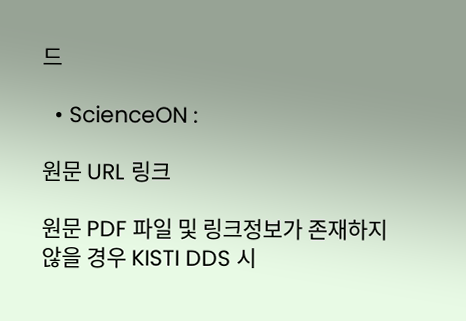드

  • ScienceON :

원문 URL 링크

원문 PDF 파일 및 링크정보가 존재하지 않을 경우 KISTI DDS 시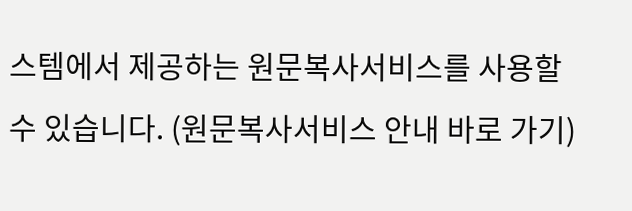스템에서 제공하는 원문복사서비스를 사용할 수 있습니다. (원문복사서비스 안내 바로 가기)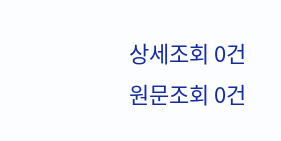상세조회 0건 원문조회 0건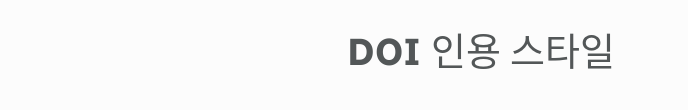DOI 인용 스타일